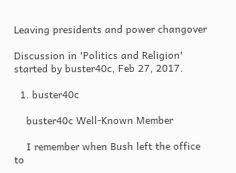Leaving presidents and power changover

Discussion in 'Politics and Religion' started by buster40c, Feb 27, 2017.

  1. buster40c

    buster40c Well-Known Member

    I remember when Bush left the office to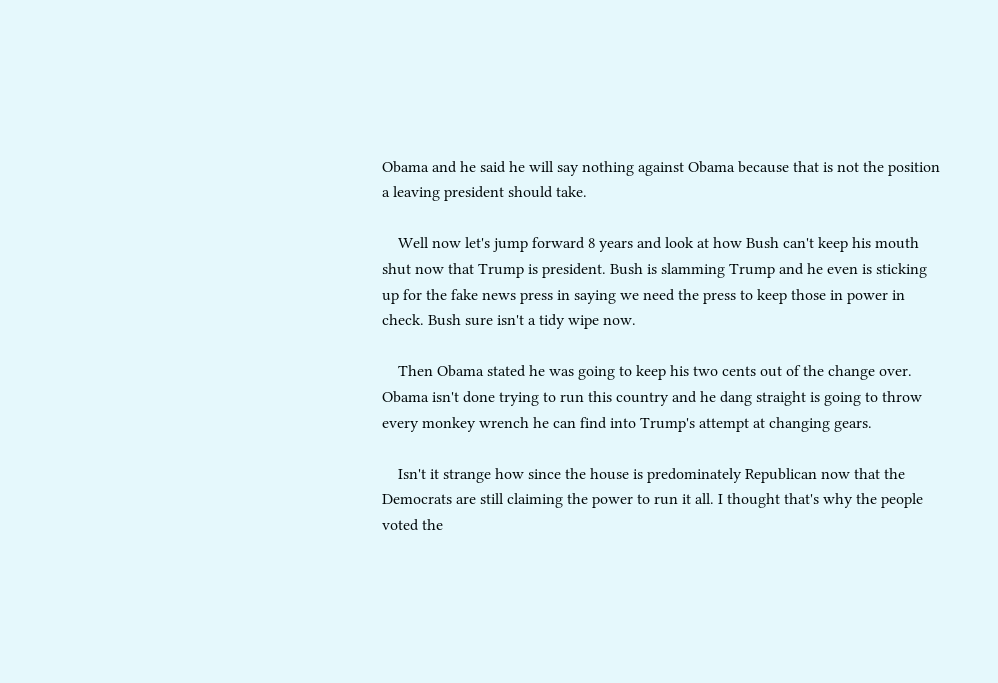Obama and he said he will say nothing against Obama because that is not the position a leaving president should take.

    Well now let's jump forward 8 years and look at how Bush can't keep his mouth shut now that Trump is president. Bush is slamming Trump and he even is sticking up for the fake news press in saying we need the press to keep those in power in check. Bush sure isn't a tidy wipe now.

    Then Obama stated he was going to keep his two cents out of the change over. Obama isn't done trying to run this country and he dang straight is going to throw every monkey wrench he can find into Trump's attempt at changing gears.

    Isn't it strange how since the house is predominately Republican now that the Democrats are still claiming the power to run it all. I thought that's why the people voted the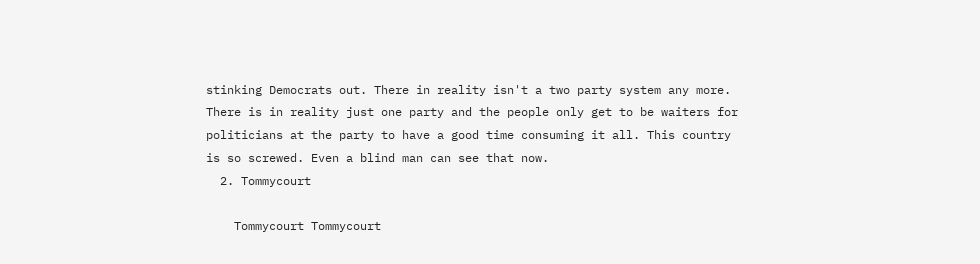stinking Democrats out. There in reality isn't a two party system any more. There is in reality just one party and the people only get to be waiters for politicians at the party to have a good time consuming it all. This country is so screwed. Even a blind man can see that now.
  2. Tommycourt

    Tommycourt Tommycourt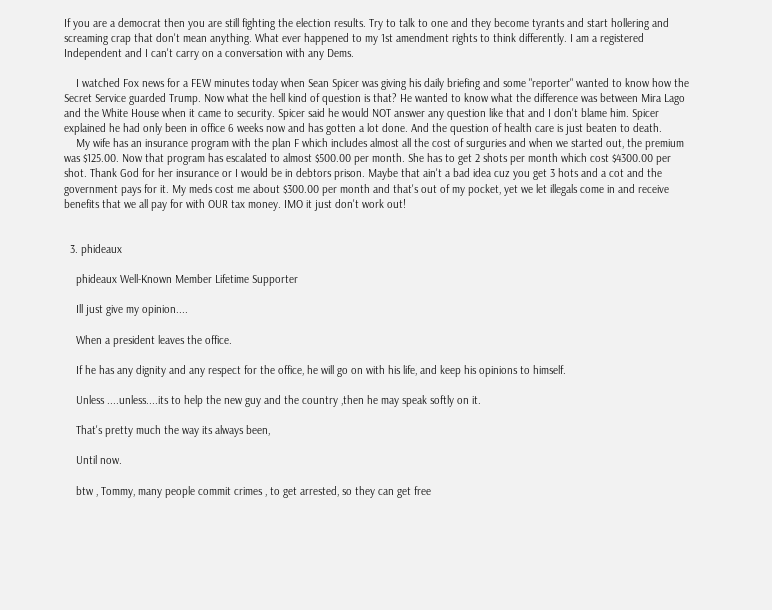If you are a democrat then you are still fighting the election results. Try to talk to one and they become tyrants and start hollering and screaming crap that don't mean anything. What ever happened to my 1st amendment rights to think differently. I am a registered Independent and I can't carry on a conversation with any Dems.

    I watched Fox news for a FEW minutes today when Sean Spicer was giving his daily briefing and some "reporter" wanted to know how the Secret Service guarded Trump. Now what the hell kind of question is that? He wanted to know what the difference was between Mira Lago and the White House when it came to security. Spicer said he would NOT answer any question like that and I don't blame him. Spicer explained he had only been in office 6 weeks now and has gotten a lot done. And the question of health care is just beaten to death.
    My wife has an insurance program with the plan F which includes almost all the cost of surguries and when we started out, the premium was $125.00. Now that program has escalated to almost $500.00 per month. She has to get 2 shots per month which cost $4300.00 per shot. Thank God for her insurance or I would be in debtors prison. Maybe that ain't a bad idea cuz you get 3 hots and a cot and the government pays for it. My meds cost me about $300.00 per month and that's out of my pocket, yet we let illegals come in and receive benefits that we all pay for with OUR tax money. IMO it just don't work out!


  3. phideaux

    phideaux Well-Known Member Lifetime Supporter

    Ill just give my opinion....

    When a president leaves the office.

    If he has any dignity and any respect for the office, he will go on with his life, and keep his opinions to himself.

    Unless ....unless....its to help the new guy and the country ,then he may speak softly on it.

    That's pretty much the way its always been,

    Until now.

    btw , Tommy, many people commit crimes , to get arrested, so they can get free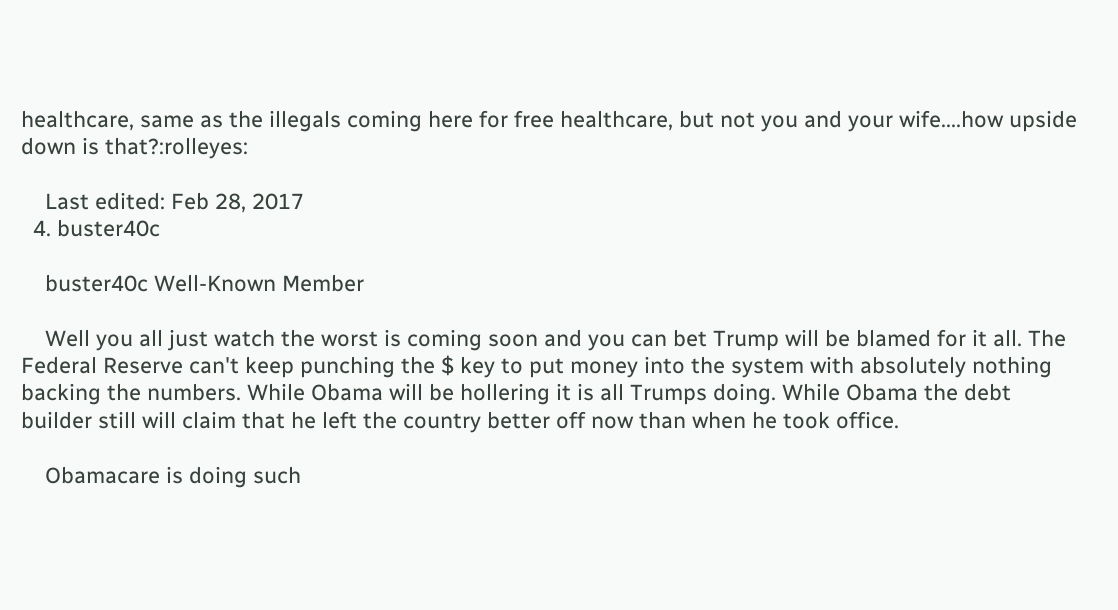healthcare, same as the illegals coming here for free healthcare, but not you and your wife....how upside down is that?:rolleyes:

    Last edited: Feb 28, 2017
  4. buster40c

    buster40c Well-Known Member

    Well you all just watch the worst is coming soon and you can bet Trump will be blamed for it all. The Federal Reserve can't keep punching the $ key to put money into the system with absolutely nothing backing the numbers. While Obama will be hollering it is all Trumps doing. While Obama the debt builder still will claim that he left the country better off now than when he took office.

    Obamacare is doing such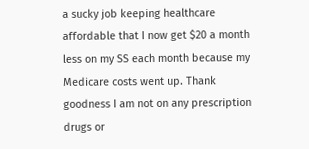a sucky job keeping healthcare affordable that I now get $20 a month less on my SS each month because my Medicare costs went up. Thank goodness I am not on any prescription drugs or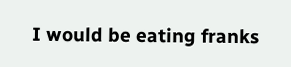I would be eating franks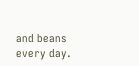and beans every day.